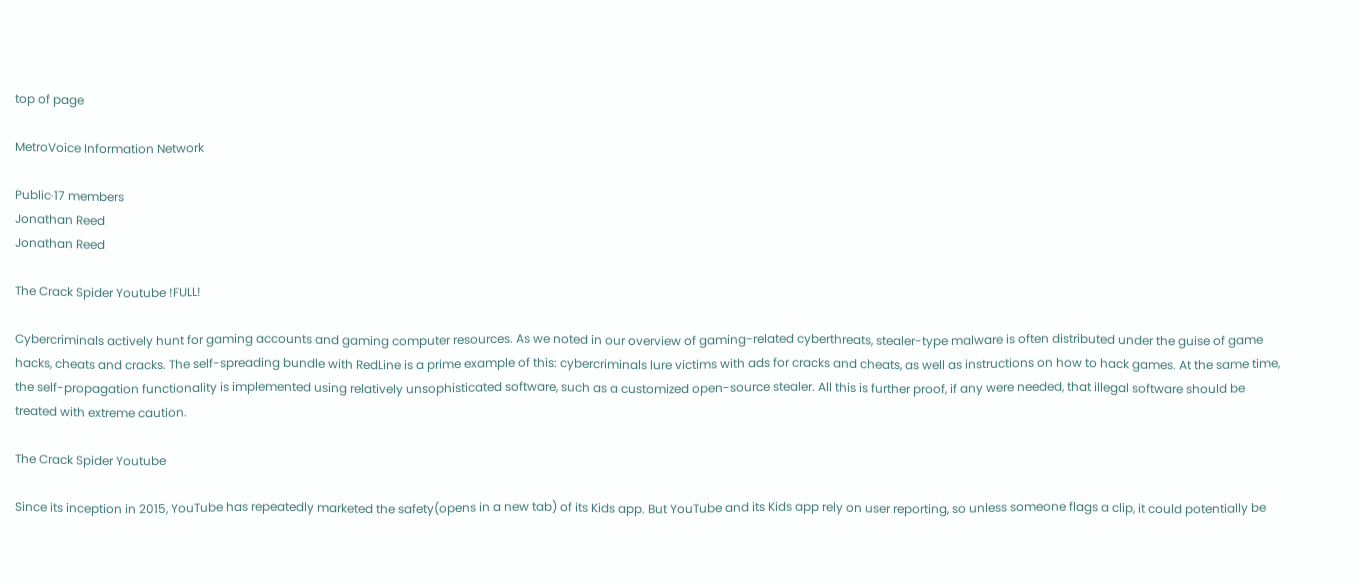top of page

MetroVoice Information Network

Public·17 members
Jonathan Reed
Jonathan Reed

The Crack Spider Youtube !FULL!

Cybercriminals actively hunt for gaming accounts and gaming computer resources. As we noted in our overview of gaming-related cyberthreats, stealer-type malware is often distributed under the guise of game hacks, cheats and cracks. The self-spreading bundle with RedLine is a prime example of this: cybercriminals lure victims with ads for cracks and cheats, as well as instructions on how to hack games. At the same time, the self-propagation functionality is implemented using relatively unsophisticated software, such as a customized open-source stealer. All this is further proof, if any were needed, that illegal software should be treated with extreme caution.

The Crack Spider Youtube

Since its inception in 2015, YouTube has repeatedly marketed the safety(opens in a new tab) of its Kids app. But YouTube and its Kids app rely on user reporting, so unless someone flags a clip, it could potentially be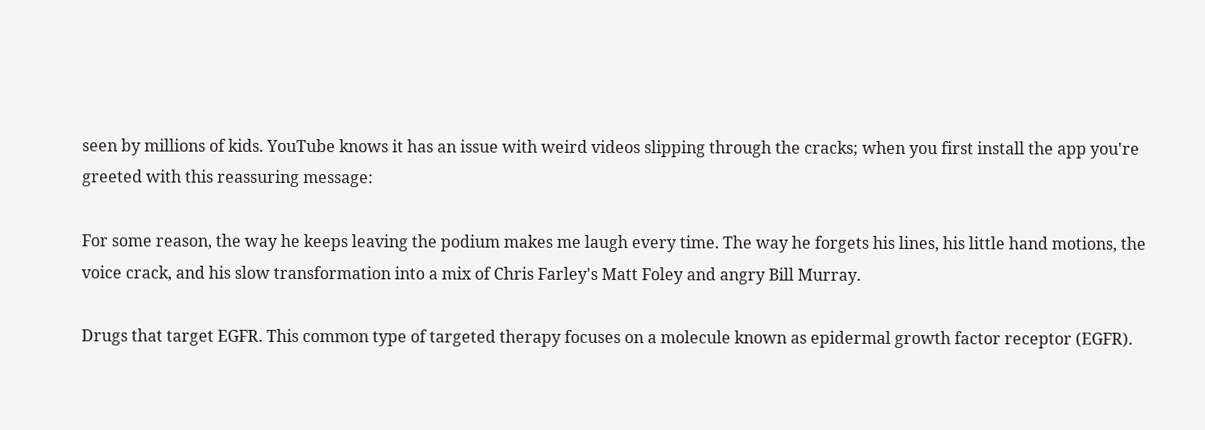seen by millions of kids. YouTube knows it has an issue with weird videos slipping through the cracks; when you first install the app you're greeted with this reassuring message:

For some reason, the way he keeps leaving the podium makes me laugh every time. The way he forgets his lines, his little hand motions, the voice crack, and his slow transformation into a mix of Chris Farley's Matt Foley and angry Bill Murray.

Drugs that target EGFR. This common type of targeted therapy focuses on a molecule known as epidermal growth factor receptor (EGFR).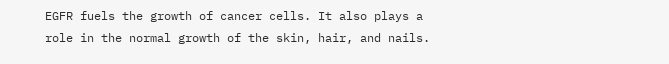EGFR fuels the growth of cancer cells. It also plays a role in the normal growth of the skin, hair, and nails.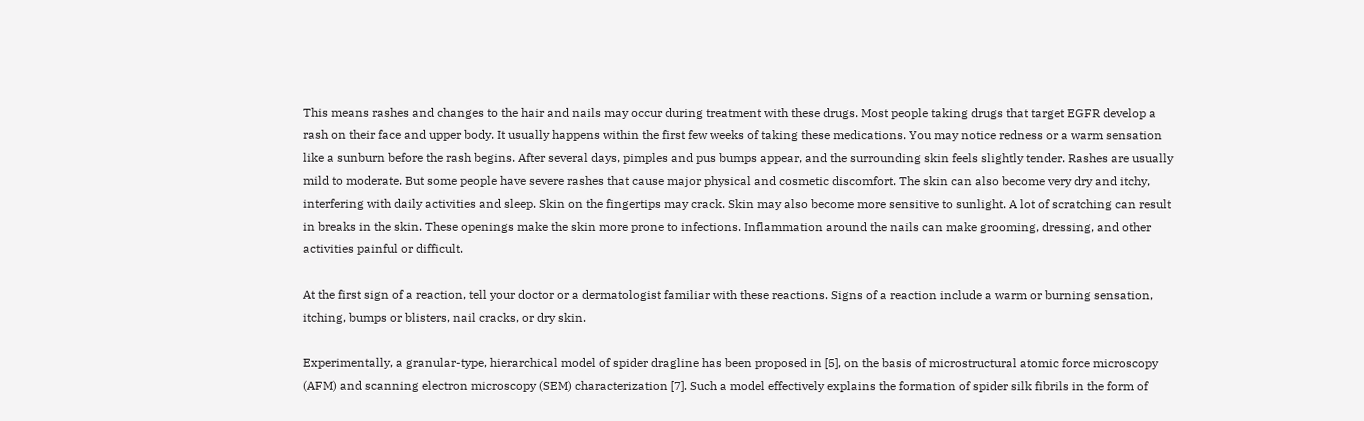This means rashes and changes to the hair and nails may occur during treatment with these drugs. Most people taking drugs that target EGFR develop a rash on their face and upper body. It usually happens within the first few weeks of taking these medications. You may notice redness or a warm sensation like a sunburn before the rash begins. After several days, pimples and pus bumps appear, and the surrounding skin feels slightly tender. Rashes are usually mild to moderate. But some people have severe rashes that cause major physical and cosmetic discomfort. The skin can also become very dry and itchy, interfering with daily activities and sleep. Skin on the fingertips may crack. Skin may also become more sensitive to sunlight. A lot of scratching can result in breaks in the skin. These openings make the skin more prone to infections. Inflammation around the nails can make grooming, dressing, and other activities painful or difficult.

At the first sign of a reaction, tell your doctor or a dermatologist familiar with these reactions. Signs of a reaction include a warm or burning sensation, itching, bumps or blisters, nail cracks, or dry skin.

Experimentally, a granular-type, hierarchical model of spider dragline has been proposed in [5], on the basis of microstructural atomic force microscopy (AFM) and scanning electron microscopy (SEM) characterization [7]. Such a model effectively explains the formation of spider silk fibrils in the form of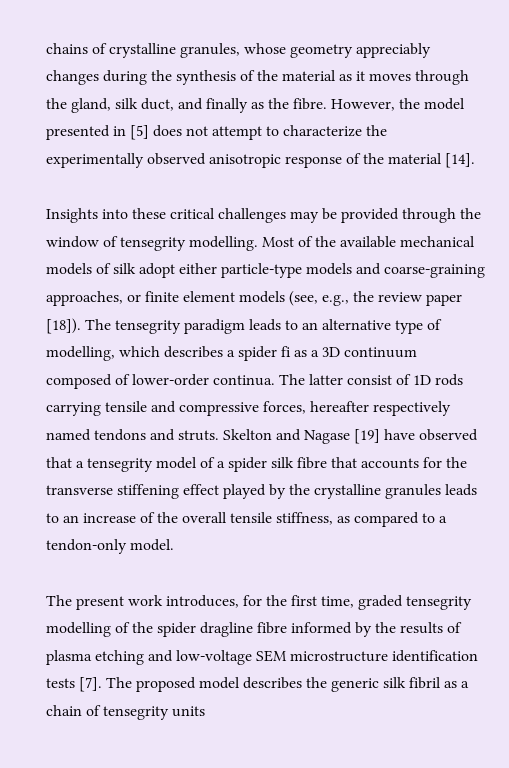chains of crystalline granules, whose geometry appreciably changes during the synthesis of the material as it moves through the gland, silk duct, and finally as the fibre. However, the model presented in [5] does not attempt to characterize the experimentally observed anisotropic response of the material [14].

Insights into these critical challenges may be provided through the window of tensegrity modelling. Most of the available mechanical models of silk adopt either particle-type models and coarse-graining approaches, or finite element models (see, e.g., the review paper [18]). The tensegrity paradigm leads to an alternative type of modelling, which describes a spider fi as a 3D continuum composed of lower-order continua. The latter consist of 1D rods carrying tensile and compressive forces, hereafter respectively named tendons and struts. Skelton and Nagase [19] have observed that a tensegrity model of a spider silk fibre that accounts for the transverse stiffening effect played by the crystalline granules leads to an increase of the overall tensile stiffness, as compared to a tendon-only model.

The present work introduces, for the first time, graded tensegrity modelling of the spider dragline fibre informed by the results of plasma etching and low-voltage SEM microstructure identification tests [7]. The proposed model describes the generic silk fibril as a chain of tensegrity units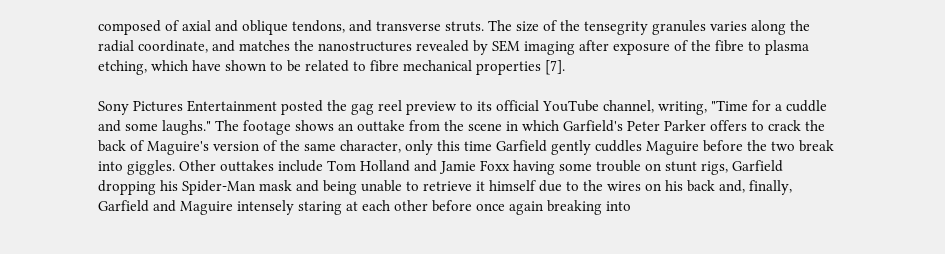composed of axial and oblique tendons, and transverse struts. The size of the tensegrity granules varies along the radial coordinate, and matches the nanostructures revealed by SEM imaging after exposure of the fibre to plasma etching, which have shown to be related to fibre mechanical properties [7].

Sony Pictures Entertainment posted the gag reel preview to its official YouTube channel, writing, "Time for a cuddle and some laughs." The footage shows an outtake from the scene in which Garfield's Peter Parker offers to crack the back of Maguire's version of the same character, only this time Garfield gently cuddles Maguire before the two break into giggles. Other outtakes include Tom Holland and Jamie Foxx having some trouble on stunt rigs, Garfield dropping his Spider-Man mask and being unable to retrieve it himself due to the wires on his back and, finally, Garfield and Maguire intensely staring at each other before once again breaking into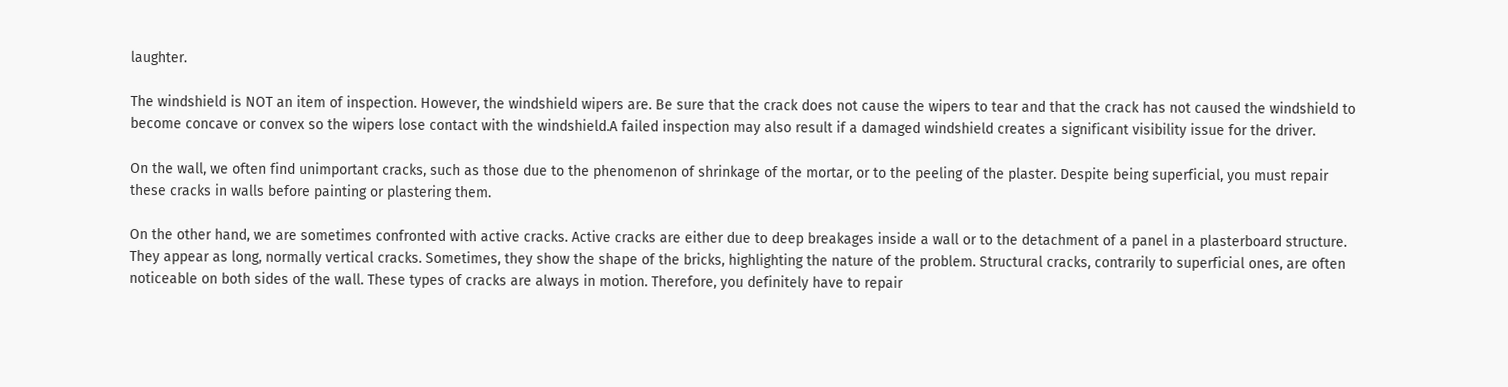laughter.

The windshield is NOT an item of inspection. However, the windshield wipers are. Be sure that the crack does not cause the wipers to tear and that the crack has not caused the windshield to become concave or convex so the wipers lose contact with the windshield.A failed inspection may also result if a damaged windshield creates a significant visibility issue for the driver.

On the wall, we often find unimportant cracks, such as those due to the phenomenon of shrinkage of the mortar, or to the peeling of the plaster. Despite being superficial, you must repair these cracks in walls before painting or plastering them.

On the other hand, we are sometimes confronted with active cracks. Active cracks are either due to deep breakages inside a wall or to the detachment of a panel in a plasterboard structure. They appear as long, normally vertical cracks. Sometimes, they show the shape of the bricks, highlighting the nature of the problem. Structural cracks, contrarily to superficial ones, are often noticeable on both sides of the wall. These types of cracks are always in motion. Therefore, you definitely have to repair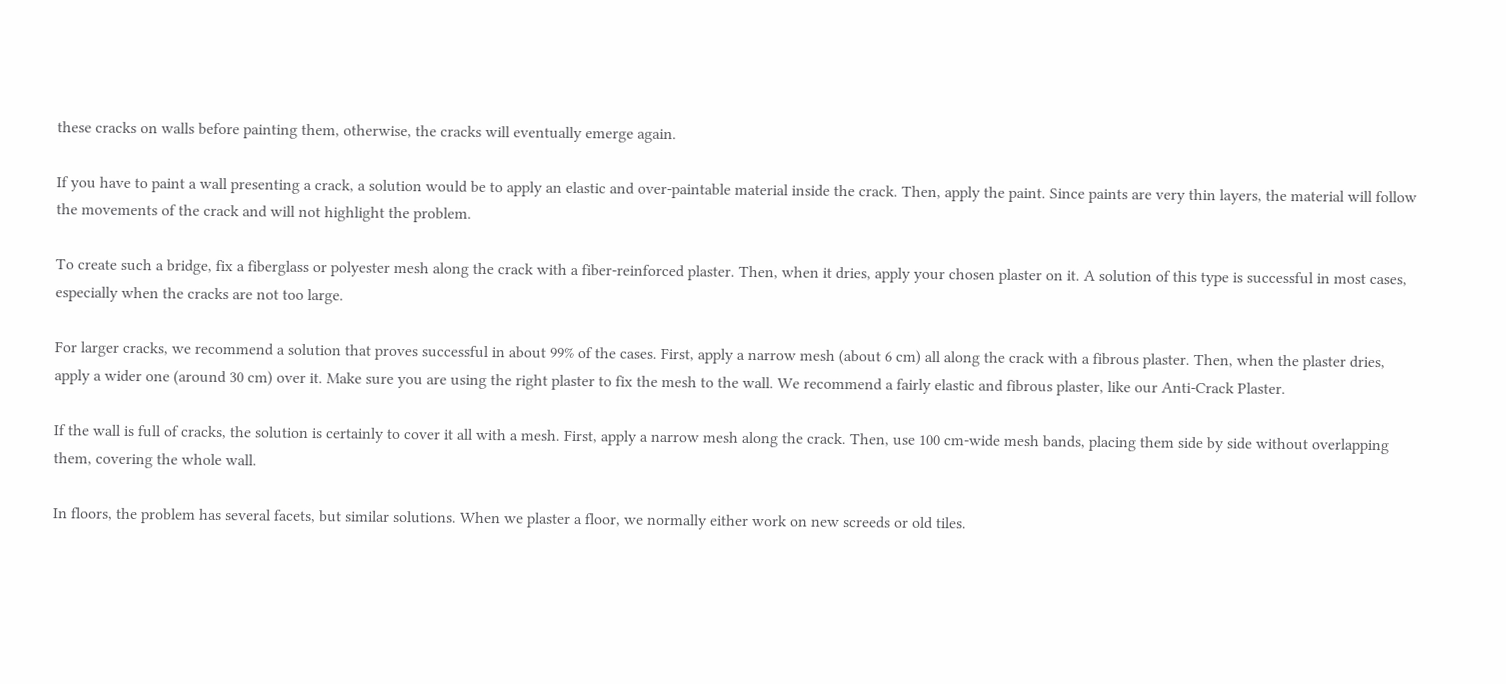these cracks on walls before painting them, otherwise, the cracks will eventually emerge again.

If you have to paint a wall presenting a crack, a solution would be to apply an elastic and over-paintable material inside the crack. Then, apply the paint. Since paints are very thin layers, the material will follow the movements of the crack and will not highlight the problem.

To create such a bridge, fix a fiberglass or polyester mesh along the crack with a fiber-reinforced plaster. Then, when it dries, apply your chosen plaster on it. A solution of this type is successful in most cases, especially when the cracks are not too large.

For larger cracks, we recommend a solution that proves successful in about 99% of the cases. First, apply a narrow mesh (about 6 cm) all along the crack with a fibrous plaster. Then, when the plaster dries, apply a wider one (around 30 cm) over it. Make sure you are using the right plaster to fix the mesh to the wall. We recommend a fairly elastic and fibrous plaster, like our Anti-Crack Plaster.

If the wall is full of cracks, the solution is certainly to cover it all with a mesh. First, apply a narrow mesh along the crack. Then, use 100 cm-wide mesh bands, placing them side by side without overlapping them, covering the whole wall.

In floors, the problem has several facets, but similar solutions. When we plaster a floor, we normally either work on new screeds or old tiles.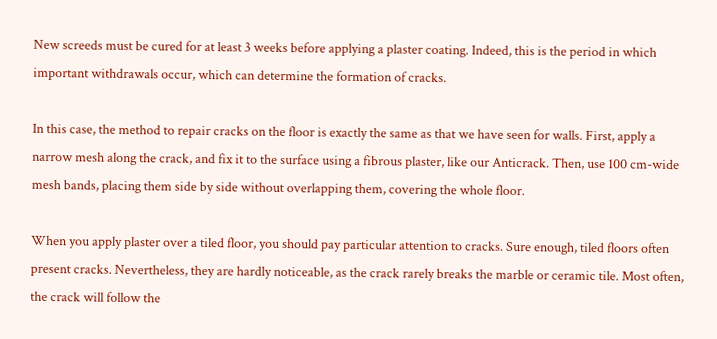New screeds must be cured for at least 3 weeks before applying a plaster coating. Indeed, this is the period in which important withdrawals occur, which can determine the formation of cracks.

In this case, the method to repair cracks on the floor is exactly the same as that we have seen for walls. First, apply a narrow mesh along the crack, and fix it to the surface using a fibrous plaster, like our Anticrack. Then, use 100 cm-wide mesh bands, placing them side by side without overlapping them, covering the whole floor.

When you apply plaster over a tiled floor, you should pay particular attention to cracks. Sure enough, tiled floors often present cracks. Nevertheless, they are hardly noticeable, as the crack rarely breaks the marble or ceramic tile. Most often, the crack will follow the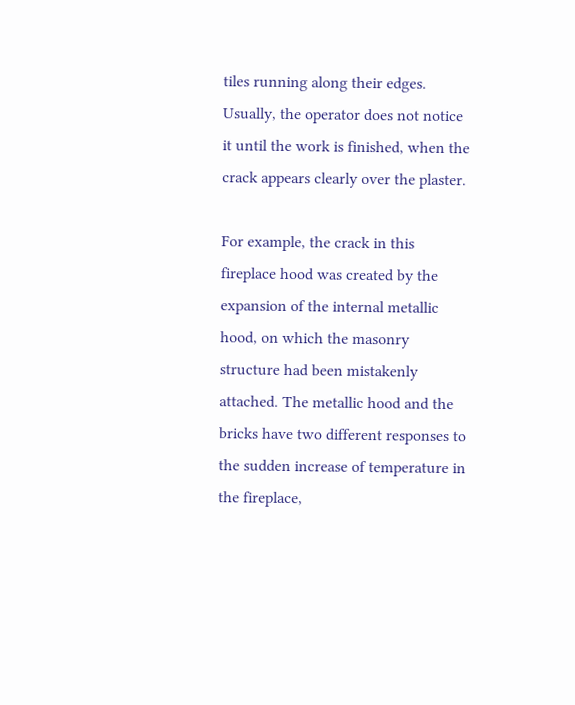tiles running along their edges. Usually, the operator does not notice it until the work is finished, when the crack appears clearly over the plaster.

For example, the crack in this fireplace hood was created by the expansion of the internal metallic hood, on which the masonry structure had been mistakenly attached. The metallic hood and the bricks have two different responses to the sudden increase of temperature in the fireplace,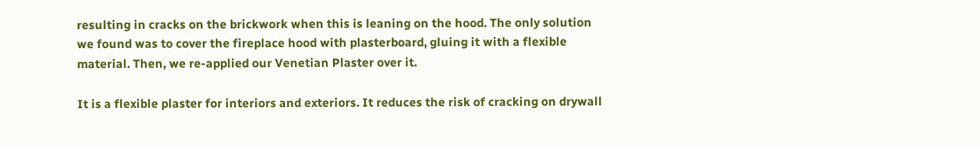resulting in cracks on the brickwork when this is leaning on the hood. The only solution we found was to cover the fireplace hood with plasterboard, gluing it with a flexible material. Then, we re-applied our Venetian Plaster over it.

It is a flexible plaster for interiors and exteriors. It reduces the risk of cracking on drywall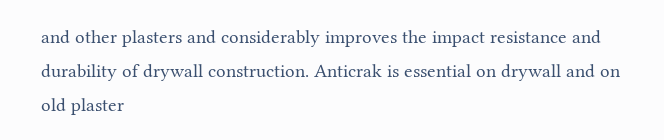and other plasters and considerably improves the impact resistance and durability of drywall construction. Anticrak is essential on drywall and on old plaster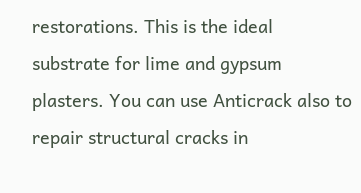restorations. This is the ideal substrate for lime and gypsum plasters. You can use Anticrack also to repair structural cracks in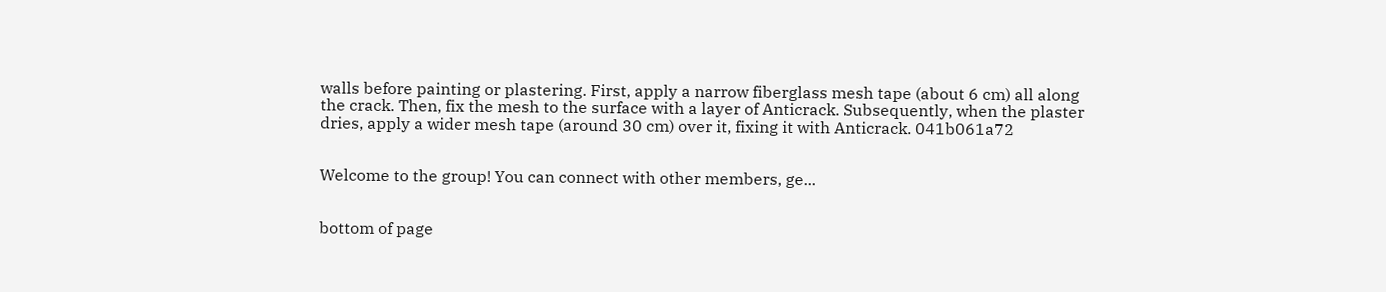walls before painting or plastering. First, apply a narrow fiberglass mesh tape (about 6 cm) all along the crack. Then, fix the mesh to the surface with a layer of Anticrack. Subsequently, when the plaster dries, apply a wider mesh tape (around 30 cm) over it, fixing it with Anticrack. 041b061a72


Welcome to the group! You can connect with other members, ge...


bottom of page